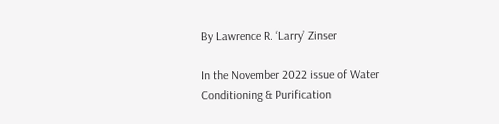By Lawrence R. ‘Larry’ Zinser

In the November 2022 issue of Water Conditioning & Purification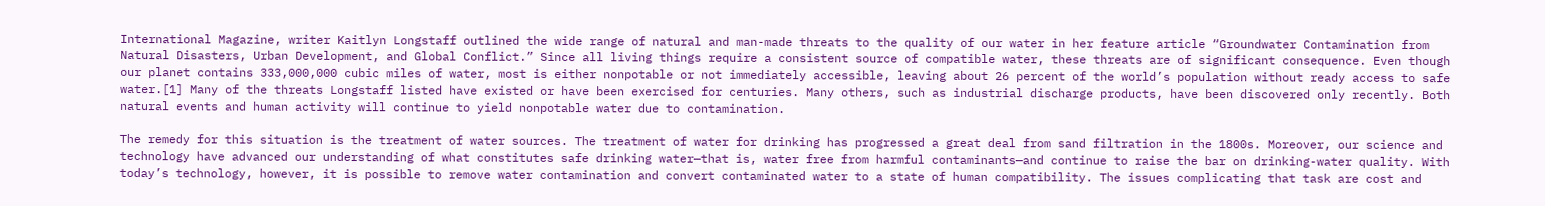International Magazine, writer Kaitlyn Longstaff outlined the wide range of natural and man-made threats to the quality of our water in her feature article “Groundwater Contamination from Natural Disasters, Urban Development, and Global Conflict.” Since all living things require a consistent source of compatible water, these threats are of significant consequence. Even though our planet contains 333,000,000 cubic miles of water, most is either nonpotable or not immediately accessible, leaving about 26 percent of the world’s population without ready access to safe water.[1] Many of the threats Longstaff listed have existed or have been exercised for centuries. Many others, such as industrial discharge products, have been discovered only recently. Both natural events and human activity will continue to yield nonpotable water due to contamination.

The remedy for this situation is the treatment of water sources. The treatment of water for drinking has progressed a great deal from sand filtration in the 1800s. Moreover, our science and technology have advanced our understanding of what constitutes safe drinking water—that is, water free from harmful contaminants—and continue to raise the bar on drinking-water quality. With today’s technology, however, it is possible to remove water contamination and convert contaminated water to a state of human compatibility. The issues complicating that task are cost and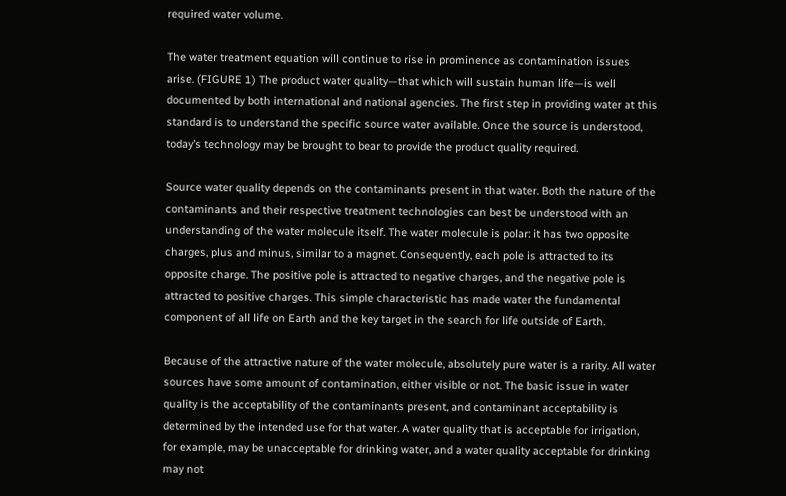required water volume.

The water treatment equation will continue to rise in prominence as contamination issues arise. (FIGURE 1) The product water quality—that which will sustain human life—is well documented by both international and national agencies. The first step in providing water at this standard is to understand the specific source water available. Once the source is understood, today’s technology may be brought to bear to provide the product quality required.

Source water quality depends on the contaminants present in that water. Both the nature of the contaminants and their respective treatment technologies can best be understood with an understanding of the water molecule itself. The water molecule is polar: it has two opposite charges, plus and minus, similar to a magnet. Consequently, each pole is attracted to its opposite charge. The positive pole is attracted to negative charges, and the negative pole is attracted to positive charges. This simple characteristic has made water the fundamental component of all life on Earth and the key target in the search for life outside of Earth.

Because of the attractive nature of the water molecule, absolutely pure water is a rarity. All water sources have some amount of contamination, either visible or not. The basic issue in water quality is the acceptability of the contaminants present, and contaminant acceptability is determined by the intended use for that water. A water quality that is acceptable for irrigation, for example, may be unacceptable for drinking water, and a water quality acceptable for drinking may not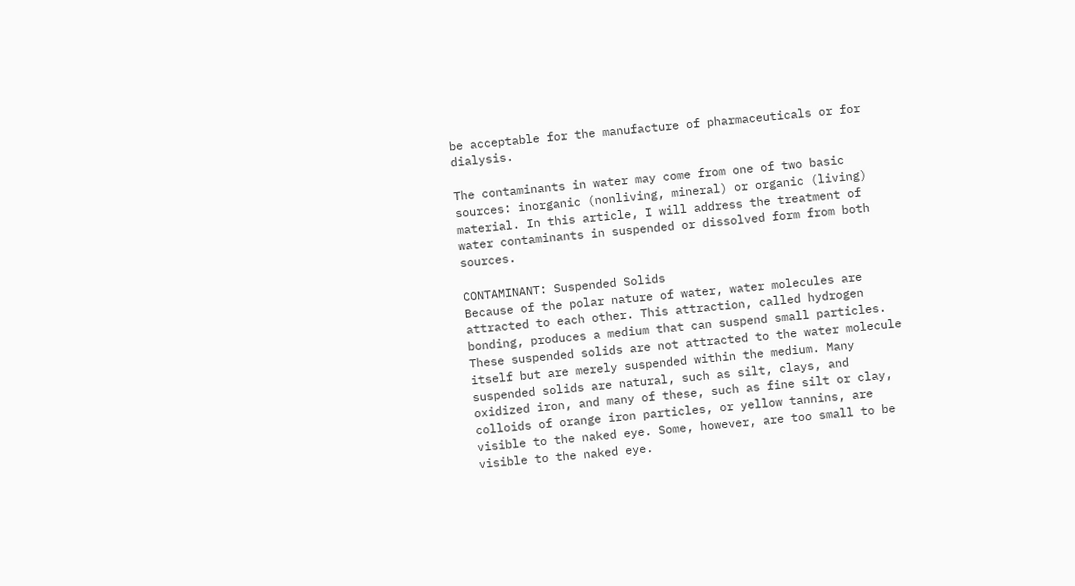be acceptable for the manufacture of pharmaceuticals or for dialysis.

The contaminants in water may come from one of two basic sources: inorganic (nonliving, mineral) or organic (living) material. In this article, I will address the treatment of water contaminants in suspended or dissolved form from both sources.

CONTAMINANT: Suspended Solids
Because of the polar nature of water, water molecules are attracted to each other. This attraction, called hydrogen bonding, produces a medium that can suspend small particles. These suspended solids are not attracted to the water molecule itself but are merely suspended within the medium. Many suspended solids are natural, such as silt, clays, and oxidized iron, and many of these, such as fine silt or clay, colloids of orange iron particles, or yellow tannins, are visible to the naked eye. Some, however, are too small to be visible to the naked eye.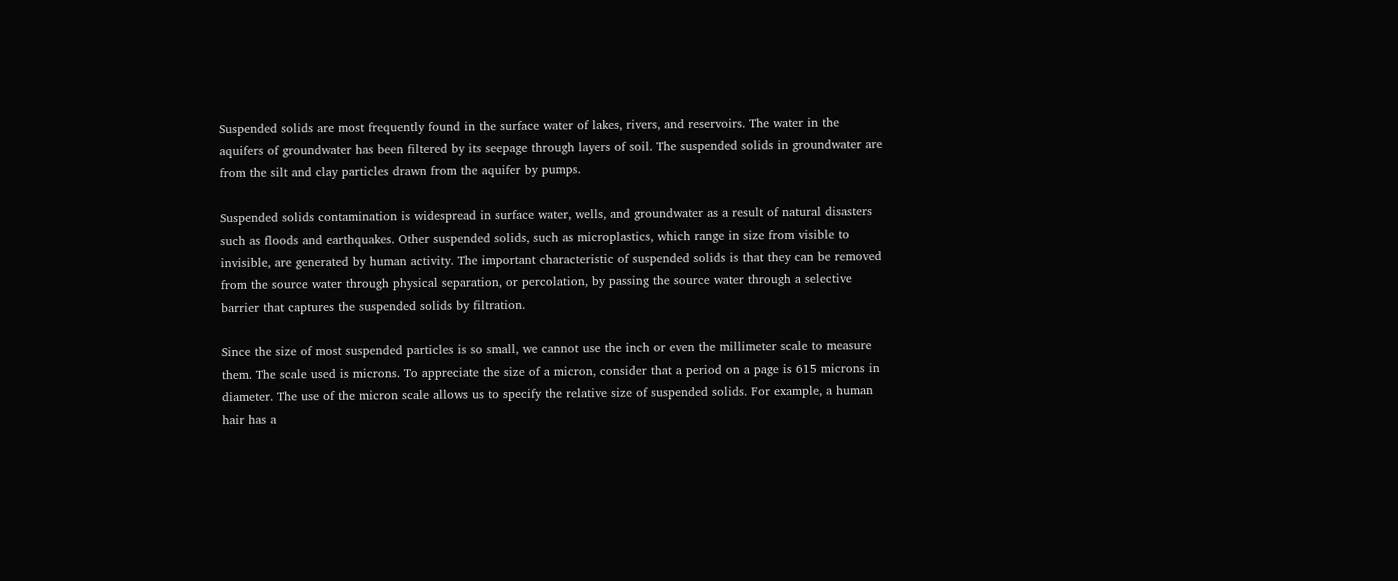Suspended solids are most frequently found in the surface water of lakes, rivers, and reservoirs. The water in the aquifers of groundwater has been filtered by its seepage through layers of soil. The suspended solids in groundwater are from the silt and clay particles drawn from the aquifer by pumps.

Suspended solids contamination is widespread in surface water, wells, and groundwater as a result of natural disasters such as floods and earthquakes. Other suspended solids, such as microplastics, which range in size from visible to invisible, are generated by human activity. The important characteristic of suspended solids is that they can be removed from the source water through physical separation, or percolation, by passing the source water through a selective barrier that captures the suspended solids by filtration.

Since the size of most suspended particles is so small, we cannot use the inch or even the millimeter scale to measure them. The scale used is microns. To appreciate the size of a micron, consider that a period on a page is 615 microns in diameter. The use of the micron scale allows us to specify the relative size of suspended solids. For example, a human hair has a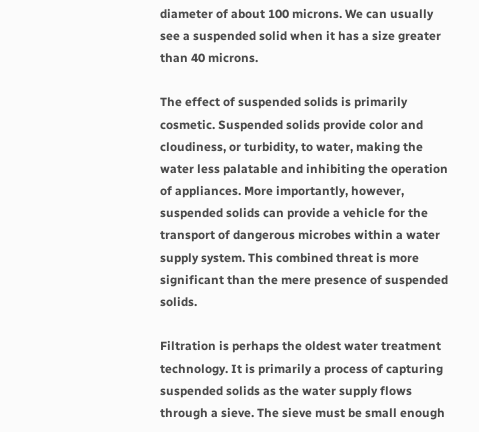diameter of about 100 microns. We can usually see a suspended solid when it has a size greater than 40 microns.

The effect of suspended solids is primarily cosmetic. Suspended solids provide color and cloudiness, or turbidity, to water, making the water less palatable and inhibiting the operation of appliances. More importantly, however, suspended solids can provide a vehicle for the transport of dangerous microbes within a water supply system. This combined threat is more significant than the mere presence of suspended solids.

Filtration is perhaps the oldest water treatment technology. It is primarily a process of capturing suspended solids as the water supply flows through a sieve. The sieve must be small enough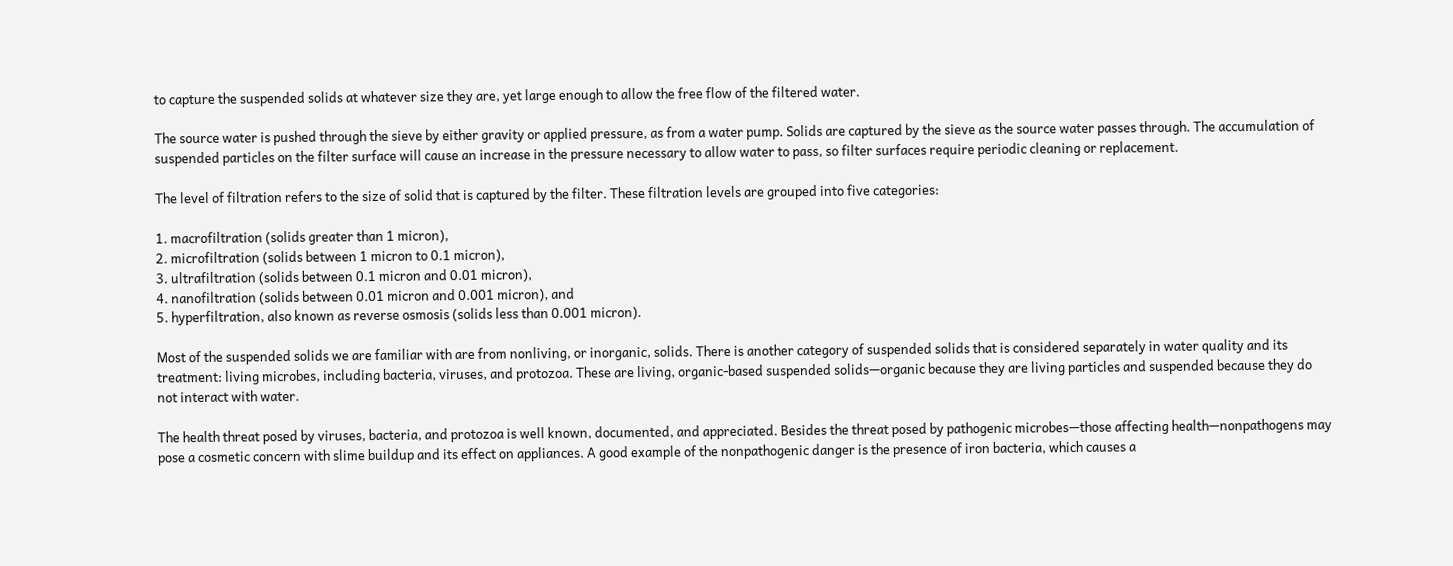to capture the suspended solids at whatever size they are, yet large enough to allow the free flow of the filtered water.

The source water is pushed through the sieve by either gravity or applied pressure, as from a water pump. Solids are captured by the sieve as the source water passes through. The accumulation of suspended particles on the filter surface will cause an increase in the pressure necessary to allow water to pass, so filter surfaces require periodic cleaning or replacement.

The level of filtration refers to the size of solid that is captured by the filter. These filtration levels are grouped into five categories:

1. macrofiltration (solids greater than 1 micron),
2. microfiltration (solids between 1 micron to 0.1 micron),
3. ultrafiltration (solids between 0.1 micron and 0.01 micron),
4. nanofiltration (solids between 0.01 micron and 0.001 micron), and
5. hyperfiltration, also known as reverse osmosis (solids less than 0.001 micron).

Most of the suspended solids we are familiar with are from nonliving, or inorganic, solids. There is another category of suspended solids that is considered separately in water quality and its treatment: living microbes, including bacteria, viruses, and protozoa. These are living, organic-based suspended solids—organic because they are living particles and suspended because they do not interact with water.

The health threat posed by viruses, bacteria, and protozoa is well known, documented, and appreciated. Besides the threat posed by pathogenic microbes—those affecting health—nonpathogens may pose a cosmetic concern with slime buildup and its effect on appliances. A good example of the nonpathogenic danger is the presence of iron bacteria, which causes a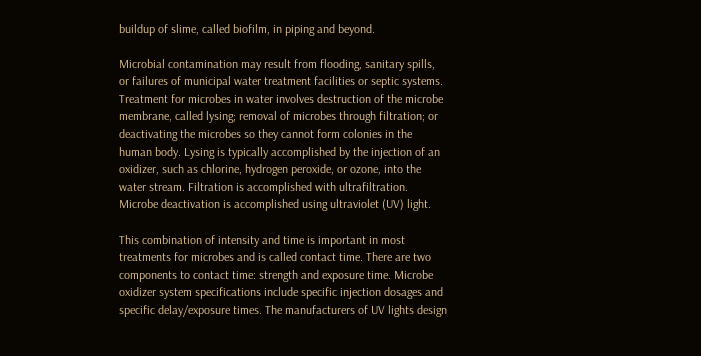buildup of slime, called biofilm, in piping and beyond.

Microbial contamination may result from flooding, sanitary spills, or failures of municipal water treatment facilities or septic systems. Treatment for microbes in water involves destruction of the microbe membrane, called lysing; removal of microbes through filtration; or deactivating the microbes so they cannot form colonies in the human body. Lysing is typically accomplished by the injection of an oxidizer, such as chlorine, hydrogen peroxide, or ozone, into the water stream. Filtration is accomplished with ultrafiltration. Microbe deactivation is accomplished using ultraviolet (UV) light.

This combination of intensity and time is important in most treatments for microbes and is called contact time. There are two components to contact time: strength and exposure time. Microbe oxidizer system specifications include specific injection dosages and specific delay/exposure times. The manufacturers of UV lights design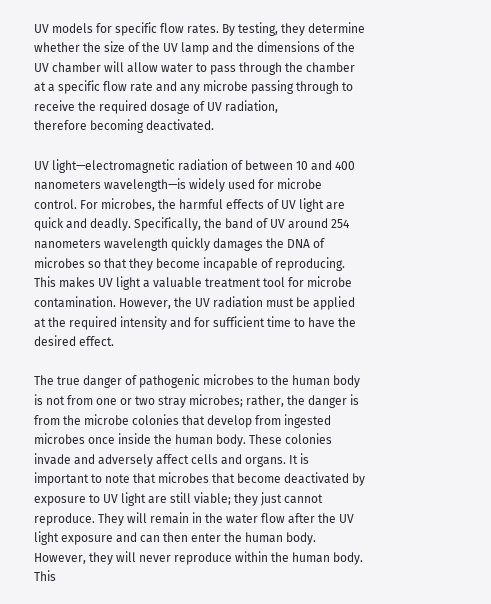UV models for specific flow rates. By testing, they determine whether the size of the UV lamp and the dimensions of the UV chamber will allow water to pass through the chamber at a specific flow rate and any microbe passing through to receive the required dosage of UV radiation,
therefore becoming deactivated.

UV light—electromagnetic radiation of between 10 and 400 nanometers wavelength—is widely used for microbe control. For microbes, the harmful effects of UV light are quick and deadly. Specifically, the band of UV around 254 nanometers wavelength quickly damages the DNA of microbes so that they become incapable of reproducing. This makes UV light a valuable treatment tool for microbe contamination. However, the UV radiation must be applied at the required intensity and for sufficient time to have the desired effect.

The true danger of pathogenic microbes to the human body is not from one or two stray microbes; rather, the danger is from the microbe colonies that develop from ingested microbes once inside the human body. These colonies invade and adversely affect cells and organs. It is important to note that microbes that become deactivated by exposure to UV light are still viable; they just cannot reproduce. They will remain in the water flow after the UV light exposure and can then enter the human body. However, they will never reproduce within the human body. This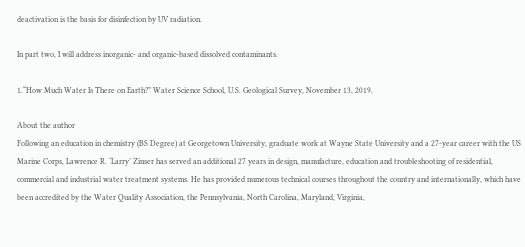deactivation is the basis for disinfection by UV radiation.

In part two, I will address inorganic- and organic-based dissolved contaminants.

1.“How Much Water Is There on Earth?” Water Science School, U.S. Geological Survey, November 13, 2019.

About the author
Following an education in chemistry (BS Degree) at Georgetown University, graduate work at Wayne State University and a 27-year career with the US Marine Corps, Lawrence R. ‘Larry’ Zinser has served an additional 27 years in design, manufacture, education and troubleshooting of residential, commercial and industrial water treatment systems. He has provided numerous technical courses throughout the country and internationally, which have been accredited by the Water Quality Association, the Pennsylvania, North Carolina, Maryland, Virginia,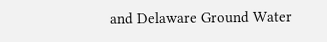and Delaware Ground Water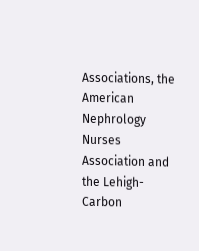Associations, the American Nephrology Nurses Association and the Lehigh-Carbon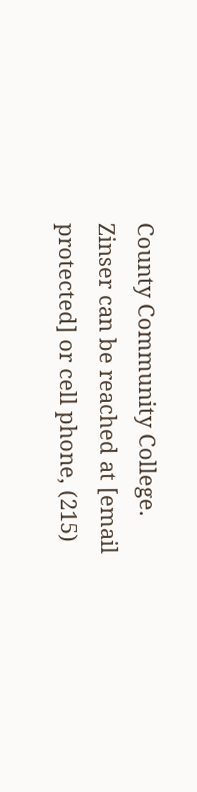County Community College. Zinser can be reached at [email protected] or cell phone, (215)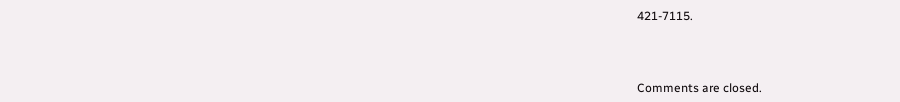421-7115.



Comments are closed.